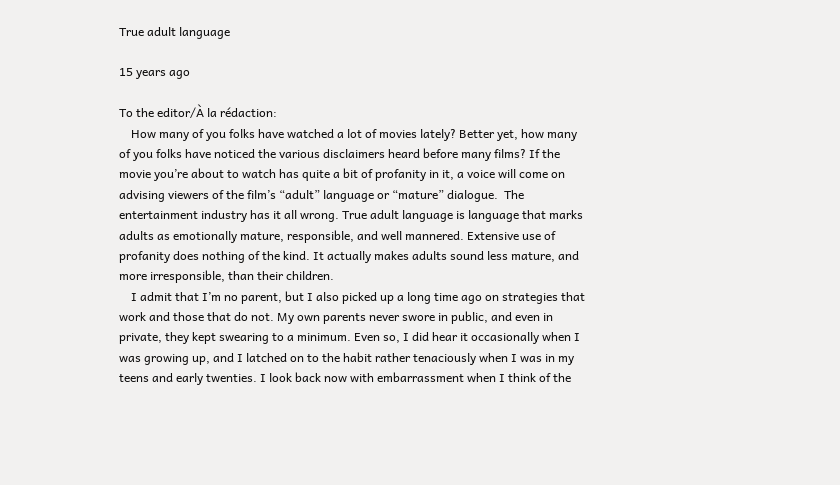True adult language

15 years ago

To the editor/À la rédaction:
    How many of you folks have watched a lot of movies lately? Better yet, how many of you folks have noticed the various disclaimers heard before many films? If the movie you’re about to watch has quite a bit of profanity in it, a voice will come on advising viewers of the film’s “adult” language or “mature” dialogue.  The entertainment industry has it all wrong. True adult language is language that marks adults as emotionally mature, responsible, and well mannered. Extensive use of profanity does nothing of the kind. It actually makes adults sound less mature, and more irresponsible, than their children.
    I admit that I’m no parent, but I also picked up a long time ago on strategies that work and those that do not. My own parents never swore in public, and even in private, they kept swearing to a minimum. Even so, I did hear it occasionally when I was growing up, and I latched on to the habit rather tenaciously when I was in my teens and early twenties. I look back now with embarrassment when I think of the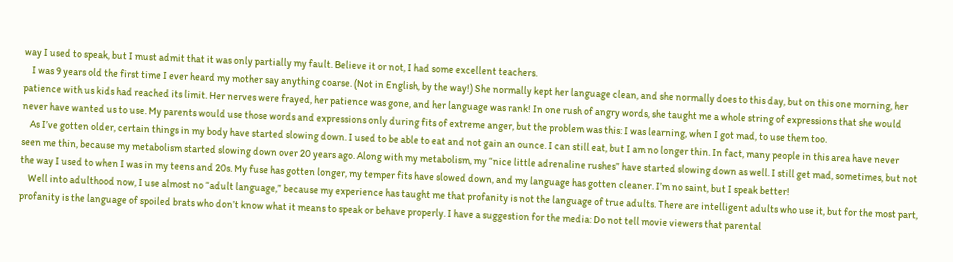way I used to speak, but I must admit that it was only partially my fault. Believe it or not, I had some excellent teachers.
    I was 9 years old the first time I ever heard my mother say anything coarse. (Not in English, by the way!) She normally kept her language clean, and she normally does to this day, but on this one morning, her patience with us kids had reached its limit. Her nerves were frayed, her patience was gone, and her language was rank! In one rush of angry words, she taught me a whole string of expressions that she would never have wanted us to use. My parents would use those words and expressions only during fits of extreme anger, but the problem was this: I was learning, when I got mad, to use them too.
    As I’ve gotten older, certain things in my body have started slowing down. I used to be able to eat and not gain an ounce. I can still eat, but I am no longer thin. In fact, many people in this area have never seen me thin, because my metabolism started slowing down over 20 years ago. Along with my metabolism, my “nice little adrenaline rushes” have started slowing down as well. I still get mad, sometimes, but not the way I used to when I was in my teens and 20s. My fuse has gotten longer, my temper fits have slowed down, and my language has gotten cleaner. I’m no saint, but I speak better!
    Well into adulthood now, I use almost no “adult language,” because my experience has taught me that profanity is not the language of true adults. There are intelligent adults who use it, but for the most part, profanity is the language of spoiled brats who don’t know what it means to speak or behave properly. I have a suggestion for the media: Do not tell movie viewers that parental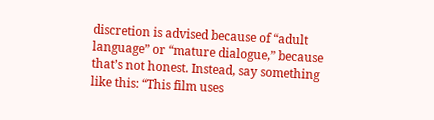discretion is advised because of “adult language” or “mature dialogue,” because that’s not honest. Instead, say something like this: “This film uses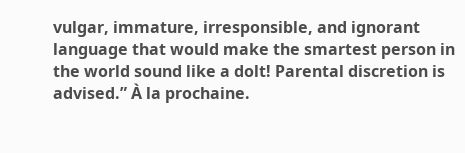vulgar, immature, irresponsible, and ignorant language that would make the smartest person in the world sound like a dolt! Parental discretion is advised.” À la prochaine.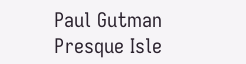Paul Gutman
Presque Isle